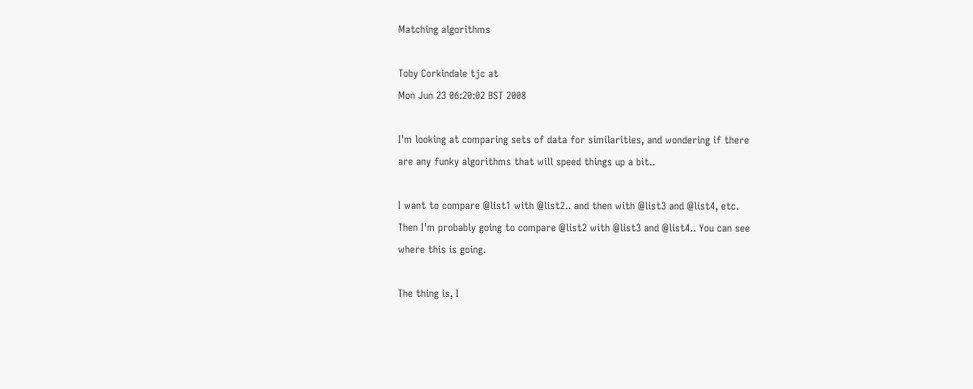Matching algorithms

Toby Corkindale tjc at
Mon Jun 23 06:20:02 BST 2008

I'm looking at comparing sets of data for similarities, and wondering if there
are any funky algorithms that will speed things up a bit..

I want to compare @list1 with @list2.. and then with @list3 and @list4, etc.
Then I'm probably going to compare @list2 with @list3 and @list4.. You can see
where this is going.

The thing is, I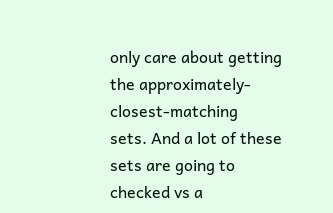only care about getting the approximately-closest-matching
sets. And a lot of these sets are going to checked vs a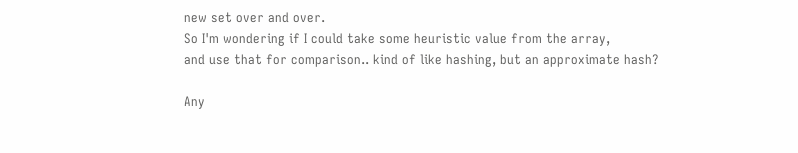new set over and over.
So I'm wondering if I could take some heuristic value from the array,
and use that for comparison.. kind of like hashing, but an approximate hash?

Any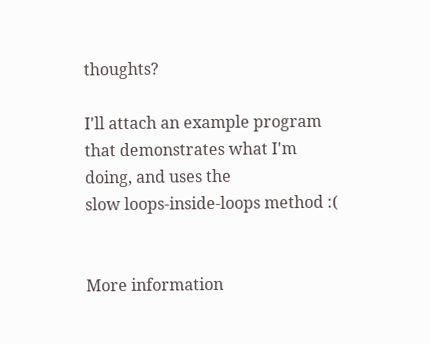thoughts?

I'll attach an example program that demonstrates what I'm doing, and uses the
slow loops-inside-loops method :(


More information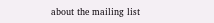about the mailing list